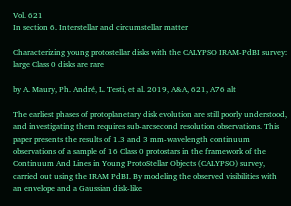Vol. 621
In section 6. Interstellar and circumstellar matter

Characterizing young protostellar disks with the CALYPSO IRAM-PdBI survey: large Class 0 disks are rare

by A. Maury, Ph. André, L. Testi, et al. 2019, A&A, 621, A76 alt

The earliest phases of protoplanetary disk evolution are still poorly understood, and investigating them requires sub-arcsecond resolution observations. This paper presents the results of 1.3 and 3 mm-wavelength continuum observations of a sample of 16 Class 0 protostars in the framework of the Continuum And Lines in Young ProtoStellar Objects (CALYPSO) survey, carried out using the IRAM PdBI. By modeling the observed visibilities with an envelope and a Gaussian disk-like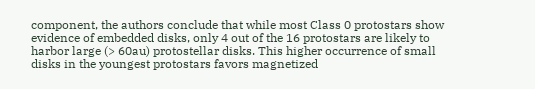component, the authors conclude that while most Class 0 protostars show evidence of embedded disks, only 4 out of the 16 protostars are likely to harbor large (> 60au) protostellar disks. This higher occurrence of small disks in the youngest protostars favors magnetized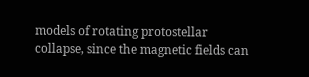models of rotating protostellar collapse, since the magnetic fields can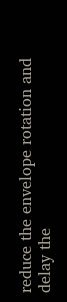reduce the envelope rotation and delay the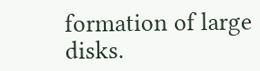formation of large disks.